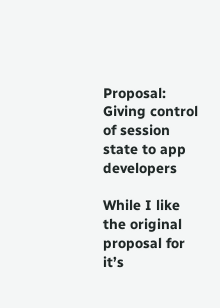Proposal: Giving control of session state to app developers

While I like the original proposal for it’s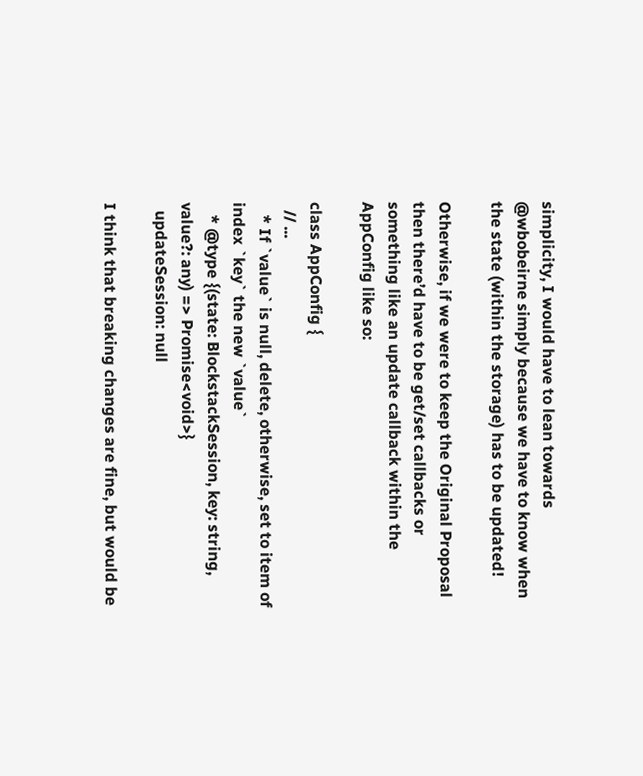simplicity, I would have to lean towards @wbobeirne simply because we have to know when the state (within the storage) has to be updated!

Otherwise, if we were to keep the Original Proposal then there’d have to be get/set callbacks or something like an update callback within the AppConfig like so:

class AppConfig {
  // ...
   * If `value` is null, delete, otherwise, set to item of index `key` the new `value`
   * @type {(state: BlockstackSession, key: string, value?: any) => Promise<void>}
  updateSession: null

I think that breaking changes are fine, but would be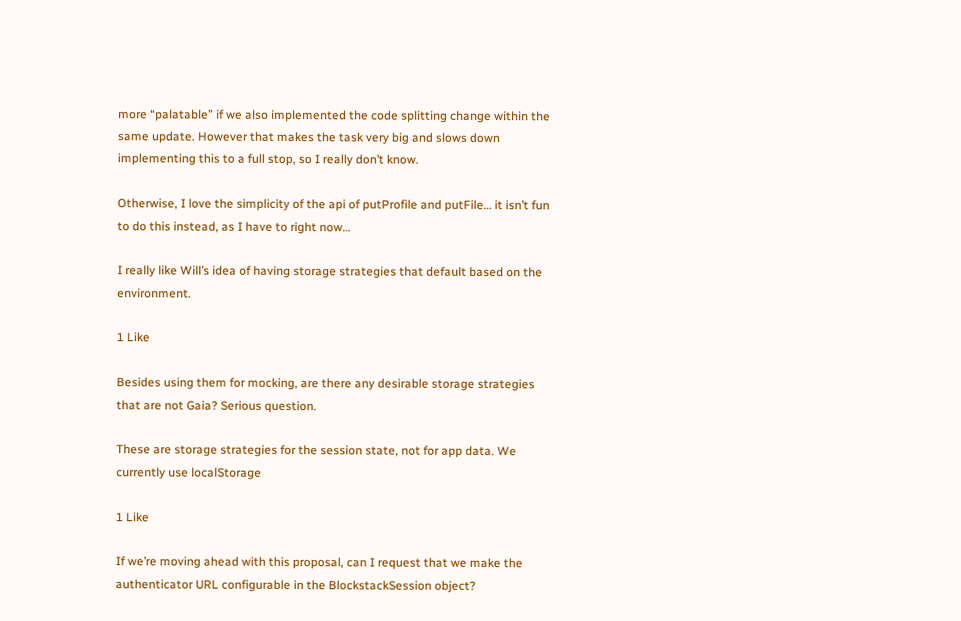more “palatable” if we also implemented the code splitting change within the same update. However that makes the task very big and slows down implementing this to a full stop, so I really don’t know.

Otherwise, I love the simplicity of the api of putProfile and putFile… it isn’t fun to do this instead, as I have to right now…

I really like Will’s idea of having storage strategies that default based on the environment.

1 Like

Besides using them for mocking, are there any desirable storage strategies that are not Gaia? Serious question.

These are storage strategies for the session state, not for app data. We currently use localStorage

1 Like

If we’re moving ahead with this proposal, can I request that we make the authenticator URL configurable in the BlockstackSession object?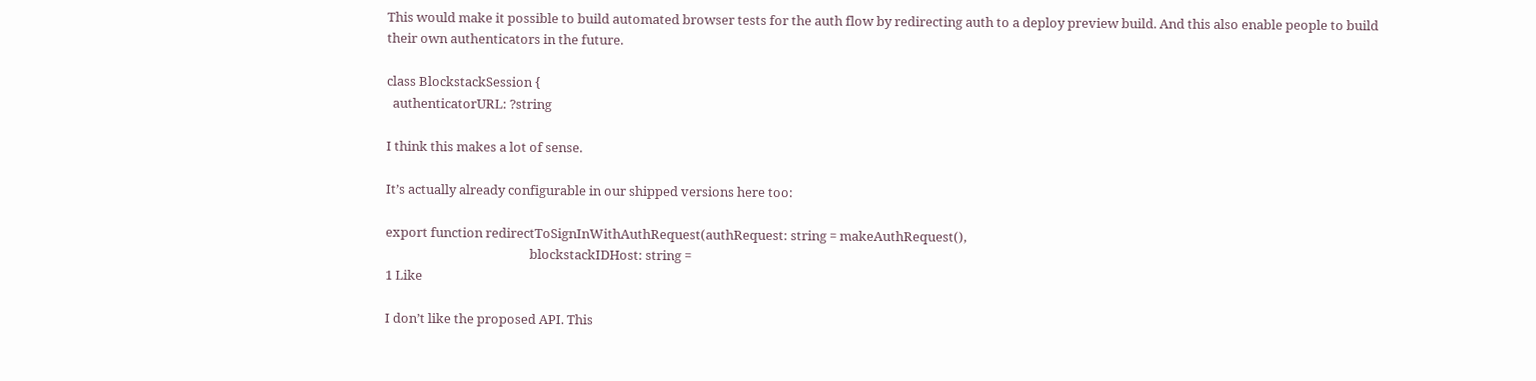This would make it possible to build automated browser tests for the auth flow by redirecting auth to a deploy preview build. And this also enable people to build their own authenticators in the future.

class BlockstackSession {
  authenticatorURL: ?string

I think this makes a lot of sense.

It’s actually already configurable in our shipped versions here too:

export function redirectToSignInWithAuthRequest(authRequest: string = makeAuthRequest(),
                                                blockstackIDHost: string =
1 Like

I don’t like the proposed API. This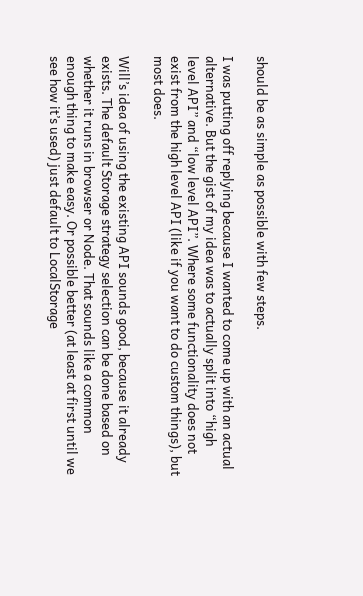should be as simple as possible with few steps.

I was putting off replying because I wanted to come up with an actual alternative. But the gist of my idea was to actually split into “high level API” and “low level API”. Where some functionality does not exist from the high level API (like if you want to do custom things), but most does.

Will’s idea of using the existing API sounds good, because it already exists. The default Storage strategy selection can be done based on whether it runs in browser or Node. That sounds like a common enough thing to make easy. Or possible better (at least at first until we see how it’s used) just default to LocalStorage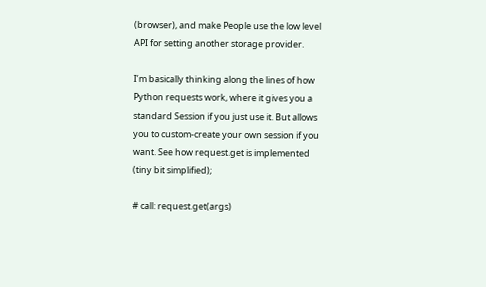(browser), and make People use the low level API for setting another storage provider.

I’m basically thinking along the lines of how Python requests work, where it gives you a standard Session if you just use it. But allows you to custom-create your own session if you want. See how request.get is implemented (tiny bit simplified);

# call: request.get(args)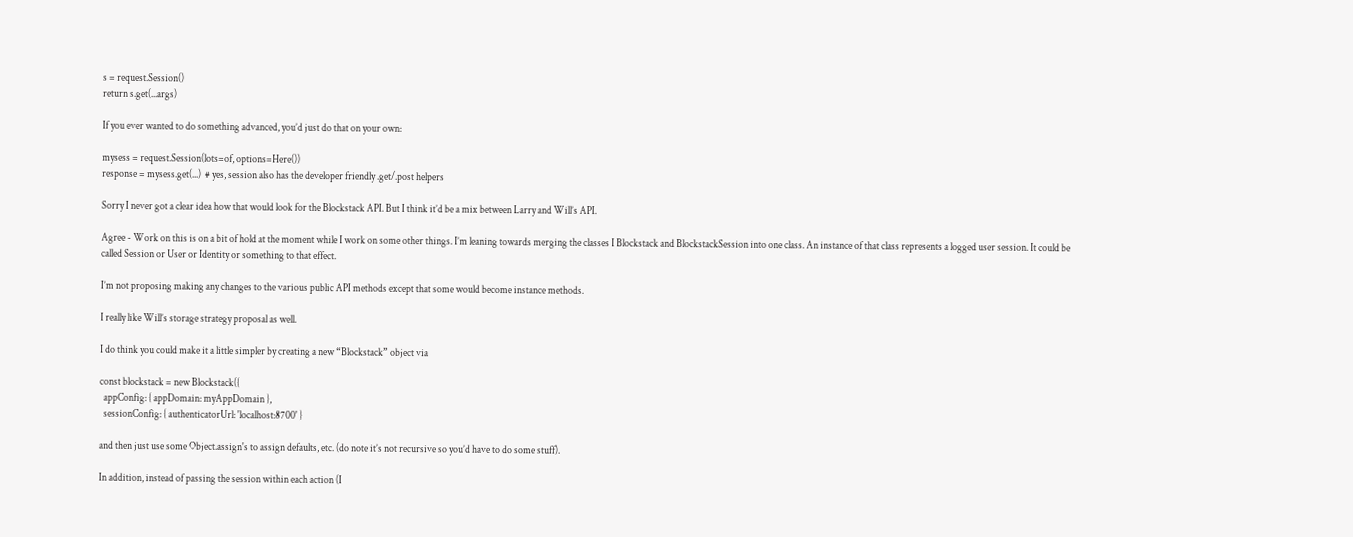s = request.Session()
return s.get(...args)

If you ever wanted to do something advanced, you’d just do that on your own:

mysess = request.Session(lots=of, options=Here())
response = mysess.get(...)  # yes, session also has the developer friendly .get/.post helpers

Sorry I never got a clear idea how that would look for the Blockstack API. But I think it’d be a mix between Larry and Will’s API.

Agree - Work on this is on a bit of hold at the moment while I work on some other things. I’m leaning towards merging the classes I Blockstack and BlockstackSession into one class. An instance of that class represents a logged user session. It could be called Session or User or Identity or something to that effect.

I’m not proposing making any changes to the various public API methods except that some would become instance methods.

I really like Will’s storage strategy proposal as well.

I do think you could make it a little simpler by creating a new “Blockstack” object via

const blockstack = new Blockstack({
  appConfig: { appDomain: myAppDomain },
  sessionConfig: { authenticatorUrl: 'localhost:8700' }

and then just use some Object.assign's to assign defaults, etc. (do note it’s not recursive so you’d have to do some stuff).

In addition, instead of passing the session within each action (I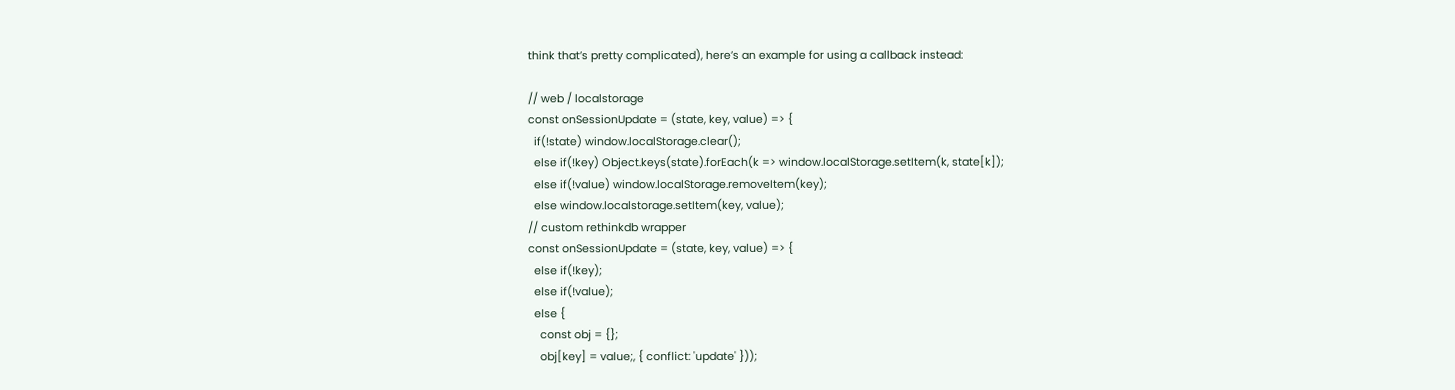think that’s pretty complicated), here’s an example for using a callback instead:

// web / localstorage
const onSessionUpdate = (state, key, value) => {
  if(!state) window.localStorage.clear();
  else if(!key) Object.keys(state).forEach(k => window.localStorage.setItem(k, state[k]);
  else if(!value) window.localStorage.removeItem(key);
  else window.localstorage.setItem(key, value);
// custom rethinkdb wrapper
const onSessionUpdate = (state, key, value) => {
  else if(!key);
  else if(!value);
  else {
    const obj = {};
    obj[key] = value;, { conflict: 'update' }));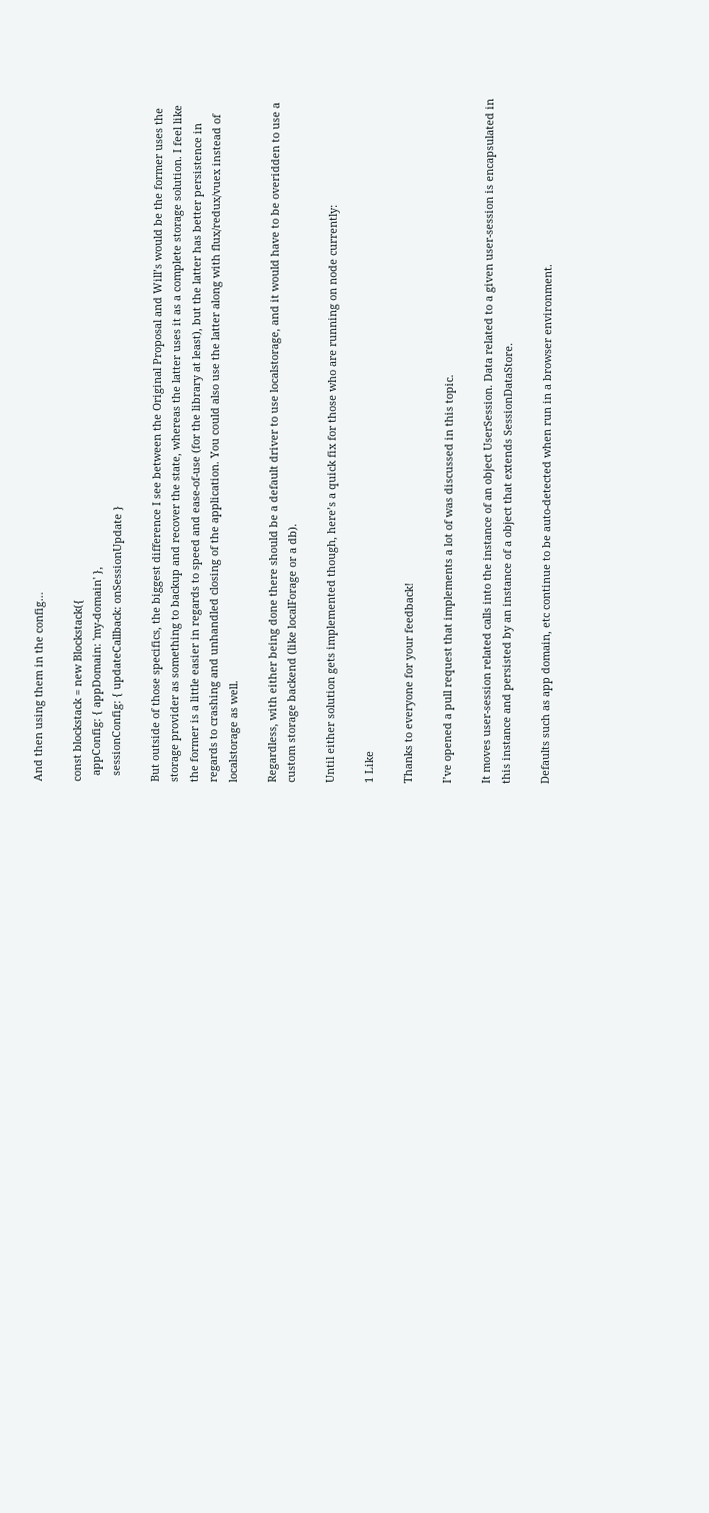And then using them in the config…

const blockstack = new Blockstack({
  appConfig: { appDomain: 'my-domain' },
  sessionConfig: { updateCallback: onSessionUpdate }

But outside of those specifics, the biggest difference I see between the Original Proposal and Will’s would be the former uses the storage provider as something to backup and recover the state, whereas the latter uses it as a complete storage solution. I feel like the former is a little easier in regards to speed and ease-of-use (for the library at least), but the latter has better persistence in regards to crashing and unhandled closing of the application. You could also use the latter along with flux/redux/vuex instead of localstorage as well.

Regardless, with either being done there should be a default driver to use localstorage, and it would have to be overidden to use a custom storage backend (like localForage or a db).

Until either solution gets implemented though, here’s a quick fix for those who are running on node currently:

1 Like

Thanks to everyone for your feedback!

I’ve opened a pull request that implements a lot of was discussed in this topic.

It moves user-session related calls into the instance of an object UserSession. Data related to a given user-session is encapsulated in this instance and persisted by an instance of a object that extends SessionDataStore.

Defaults such as app domain, etc continue to be auto-detected when run in a browser environment.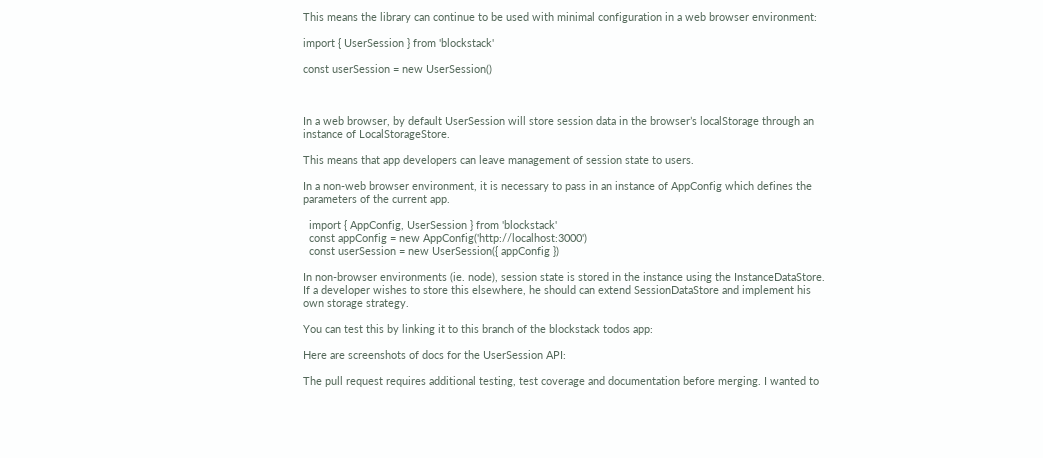This means the library can continue to be used with minimal configuration in a web browser environment:

import { UserSession } from 'blockstack'

const userSession = new UserSession()



In a web browser, by default UserSession will store session data in the browser’s localStorage through an instance of LocalStorageStore.

This means that app developers can leave management of session state to users.

In a non-web browser environment, it is necessary to pass in an instance of AppConfig which defines the parameters of the current app.

  import { AppConfig, UserSession } from 'blockstack'
  const appConfig = new AppConfig('http://localhost:3000')
  const userSession = new UserSession({ appConfig })

In non-browser environments (ie. node), session state is stored in the instance using the InstanceDataStore. If a developer wishes to store this elsewhere, he should can extend SessionDataStore and implement his own storage strategy.

You can test this by linking it to this branch of the blockstack todos app:

Here are screenshots of docs for the UserSession API:

The pull request requires additional testing, test coverage and documentation before merging. I wanted to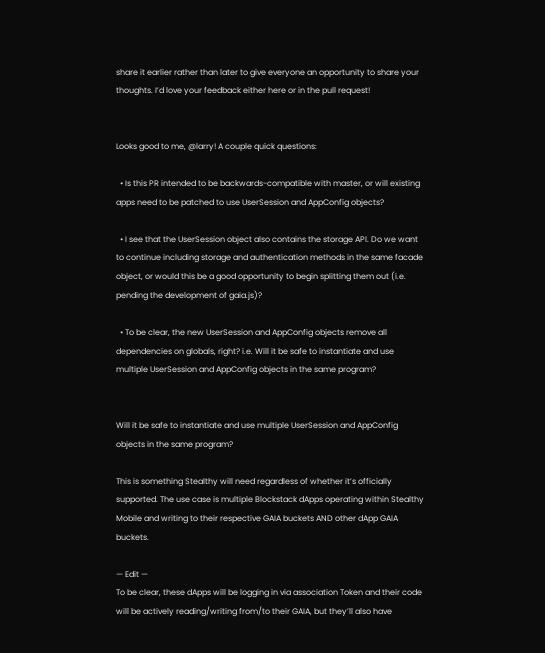share it earlier rather than later to give everyone an opportunity to share your thoughts. I’d love your feedback either here or in the pull request!


Looks good to me, @larry! A couple quick questions:

  • Is this PR intended to be backwards-compatible with master, or will existing apps need to be patched to use UserSession and AppConfig objects?

  • I see that the UserSession object also contains the storage API. Do we want to continue including storage and authentication methods in the same facade object, or would this be a good opportunity to begin splitting them out (i.e. pending the development of gaia.js)?

  • To be clear, the new UserSession and AppConfig objects remove all dependencies on globals, right? i.e. Will it be safe to instantiate and use multiple UserSession and AppConfig objects in the same program?


Will it be safe to instantiate and use multiple UserSession and AppConfig objects in the same program?

This is something Stealthy will need regardless of whether it’s officially supported. The use case is multiple Blockstack dApps operating within Stealthy Mobile and writing to their respective GAIA buckets AND other dApp GAIA buckets.

— Edit —
To be clear, these dApps will be logging in via association Token and their code will be actively reading/writing from/to their GAIA, but they’ll also have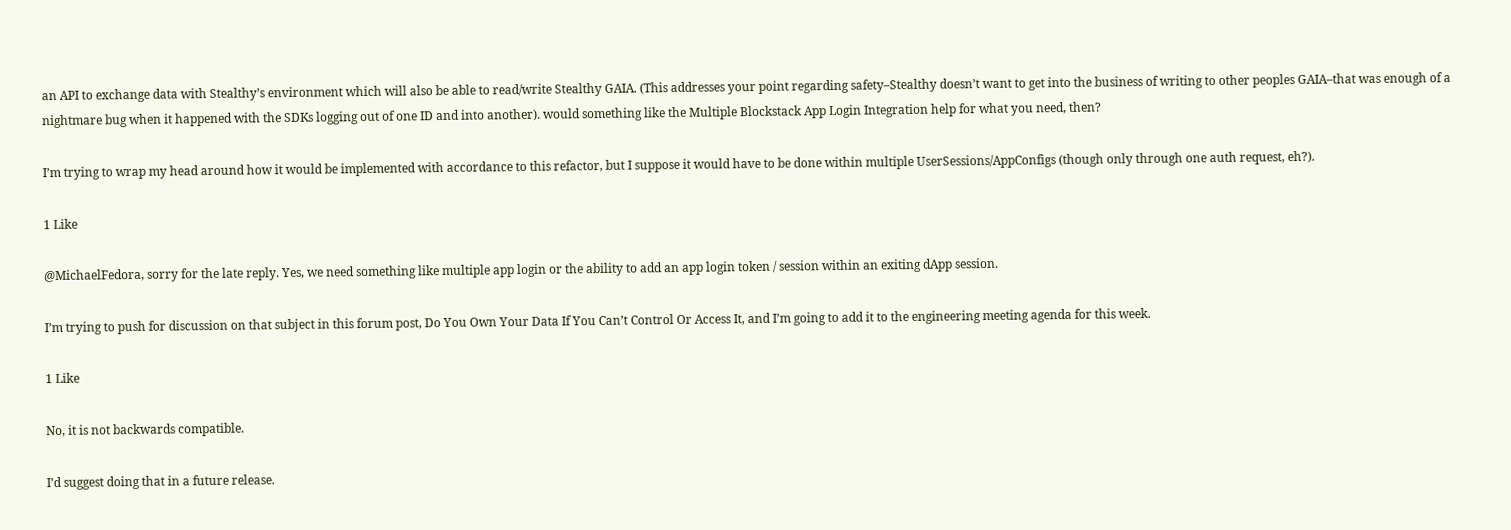an API to exchange data with Stealthy’s environment which will also be able to read/write Stealthy GAIA. (This addresses your point regarding safety–Stealthy doesn’t want to get into the business of writing to other peoples GAIA–that was enough of a nightmare bug when it happened with the SDKs logging out of one ID and into another). would something like the Multiple Blockstack App Login Integration help for what you need, then?

I’m trying to wrap my head around how it would be implemented with accordance to this refactor, but I suppose it would have to be done within multiple UserSessions/AppConfigs (though only through one auth request, eh?).

1 Like

@MichaelFedora, sorry for the late reply. Yes, we need something like multiple app login or the ability to add an app login token / session within an exiting dApp session.

I’m trying to push for discussion on that subject in this forum post, Do You Own Your Data If You Can’t Control Or Access It, and I’m going to add it to the engineering meeting agenda for this week.

1 Like

No, it is not backwards compatible.

I’d suggest doing that in a future release.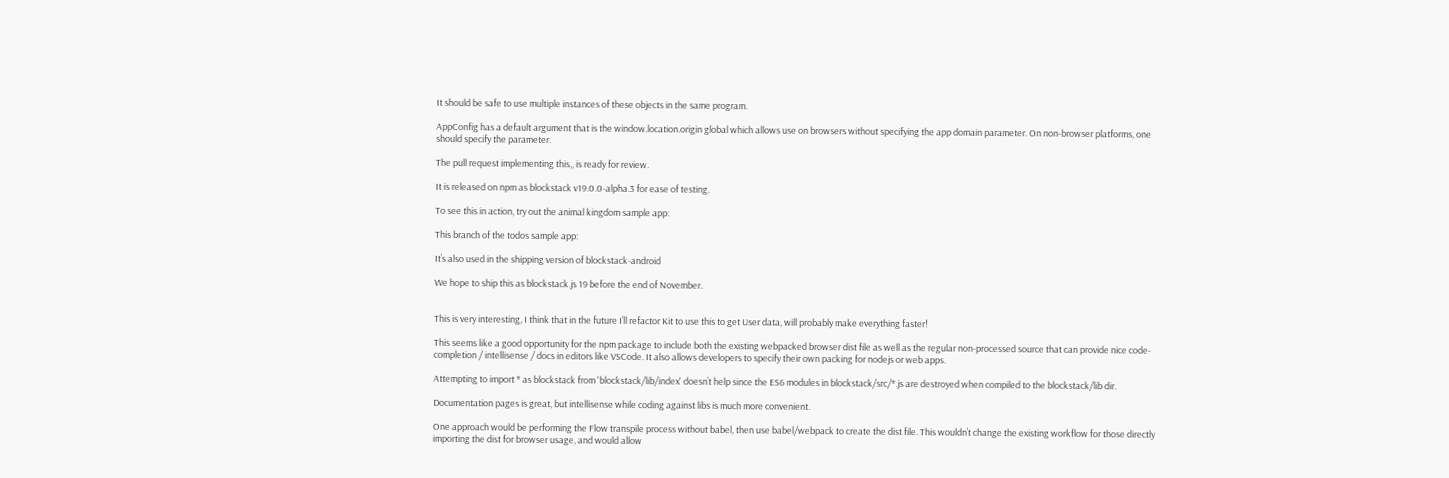It should be safe to use multiple instances of these objects in the same program.

AppConfig has a default argument that is the window.location.origin global which allows use on browsers without specifying the app domain parameter. On non-browser platforms, one should specify the parameter.

The pull request implementing this,, is ready for review.

It is released on npm as blockstack v19.0.0-alpha.3 for ease of testing.

To see this in action, try out the animal kingdom sample app:

This branch of the todos sample app:

It’s also used in the shipping version of blockstack-android

We hope to ship this as blockstack.js 19 before the end of November.


This is very interesting, I think that in the future I’ll refactor Kit to use this to get User data, will probably make everything faster!

This seems like a good opportunity for the npm package to include both the existing webpacked browser dist file as well as the regular non-processed source that can provide nice code-completion / intellisense / docs in editors like VSCode. It also allows developers to specify their own packing for nodejs or web apps.

Attempting to import * as blockstack from 'blockstack/lib/index' doesn’t help since the ES6 modules in blockstack/src/*.js are destroyed when compiled to the blockstack/lib dir.

Documentation pages is great, but intellisense while coding against libs is much more convenient.

One approach would be performing the Flow transpile process without babel, then use babel/webpack to create the dist file. This wouldn’t change the existing workflow for those directly importing the dist for browser usage, and would allow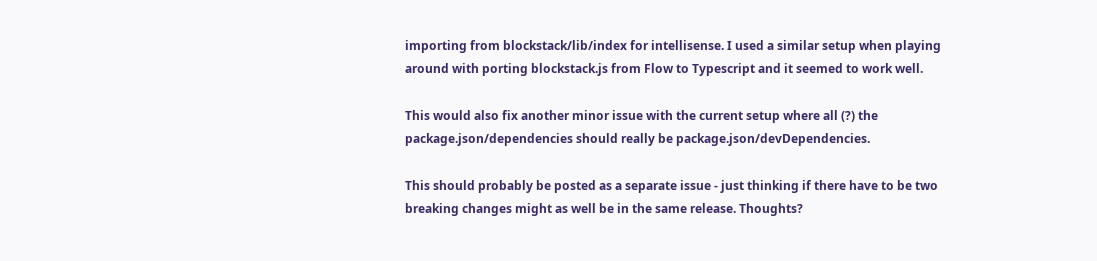importing from blockstack/lib/index for intellisense. I used a similar setup when playing around with porting blockstack.js from Flow to Typescript and it seemed to work well.

This would also fix another minor issue with the current setup where all (?) the package.json/dependencies should really be package.json/devDependencies.

This should probably be posted as a separate issue - just thinking if there have to be two breaking changes might as well be in the same release. Thoughts?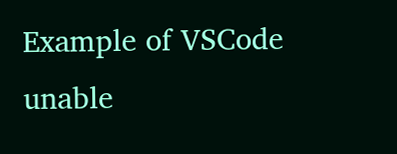Example of VSCode unable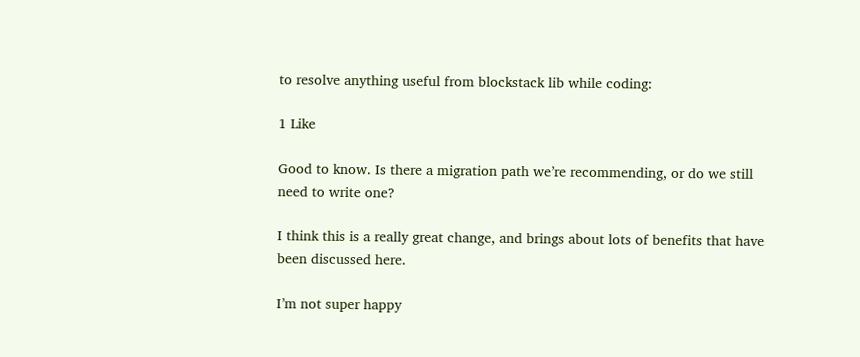to resolve anything useful from blockstack lib while coding:

1 Like

Good to know. Is there a migration path we’re recommending, or do we still need to write one?

I think this is a really great change, and brings about lots of benefits that have been discussed here.

I’m not super happy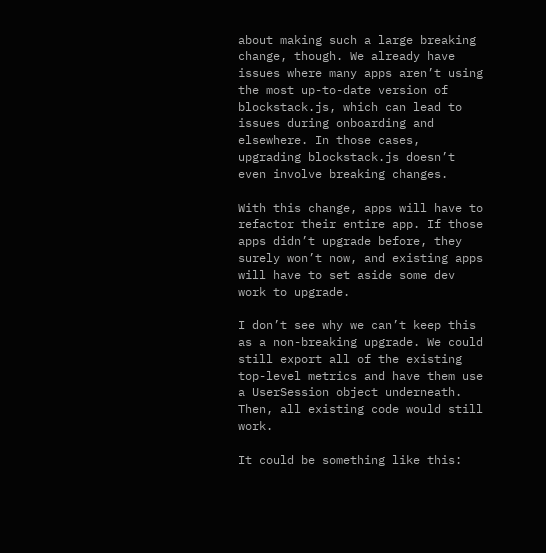about making such a large breaking change, though. We already have issues where many apps aren’t using the most up-to-date version of blockstack.js, which can lead to issues during onboarding and elsewhere. In those cases, upgrading blockstack.js doesn’t even involve breaking changes.

With this change, apps will have to refactor their entire app. If those apps didn’t upgrade before, they surely won’t now, and existing apps will have to set aside some dev work to upgrade.

I don’t see why we can’t keep this as a non-breaking upgrade. We could still export all of the existing top-level metrics and have them use a UserSession object underneath. Then, all existing code would still work.

It could be something like this: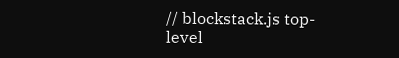// blockstack.js top-level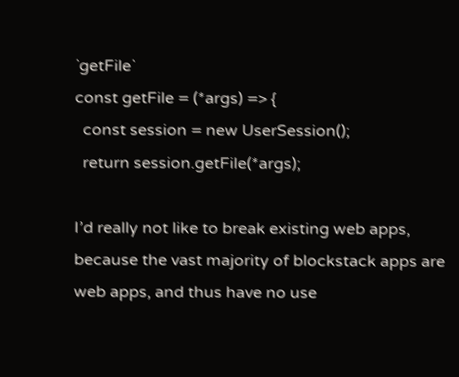`getFile`
const getFile = (*args) => {
  const session = new UserSession();
  return session.getFile(*args);

I’d really not like to break existing web apps, because the vast majority of blockstack apps are web apps, and thus have no use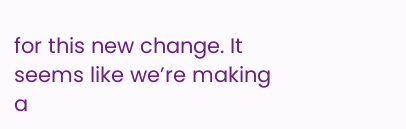for this new change. It seems like we’re making a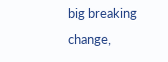big breaking change,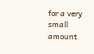for a very small amount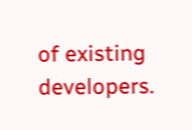of existing developers.